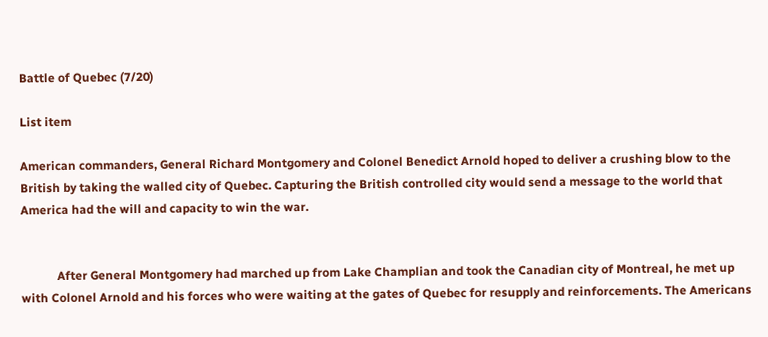Battle of Quebec (7/20)

List item

American commanders, General Richard Montgomery and Colonel Benedict Arnold hoped to deliver a crushing blow to the British by taking the walled city of Quebec. Capturing the British controlled city would send a message to the world that America had the will and capacity to win the war.


            After General Montgomery had marched up from Lake Champlian and took the Canadian city of Montreal, he met up with Colonel Arnold and his forces who were waiting at the gates of Quebec for resupply and reinforcements. The Americans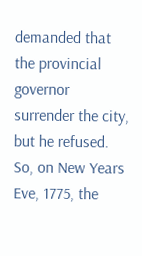demanded that the provincial governor surrender the city, but he refused.  So, on New Years Eve, 1775, the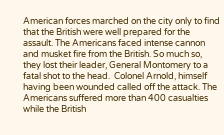American forces marched on the city only to find that the British were well prepared for the assault. The Americans faced intense cannon and musket fire from the British. So much so, they lost their leader, General Montomery to a fatal shot to the head.  Colonel Arnold, himself having been wounded called off the attack. The Americans suffered more than 400 casualties while the British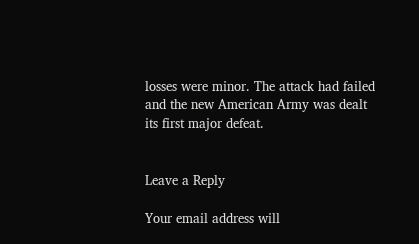losses were minor. The attack had failed and the new American Army was dealt its first major defeat.


Leave a Reply

Your email address will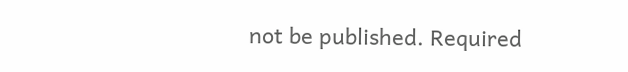not be published. Required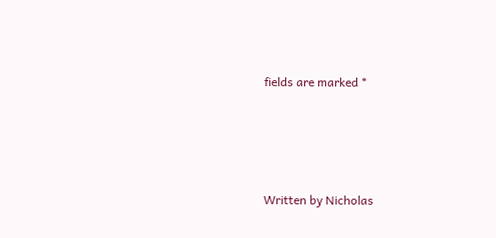fields are marked *





Written by Nicholas